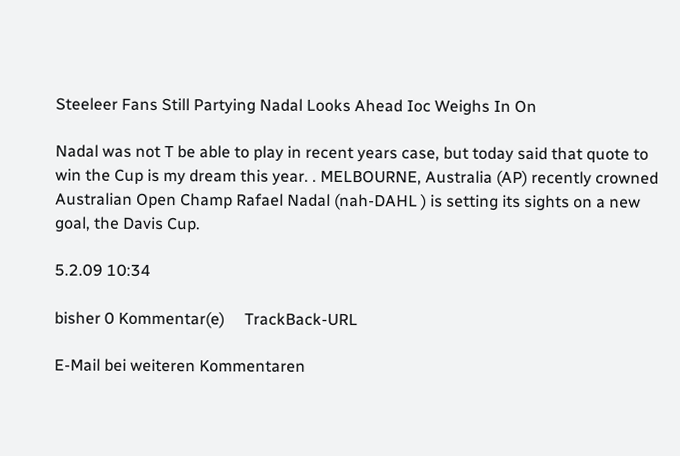Steeleer Fans Still Partying Nadal Looks Ahead Ioc Weighs In On

Nadal was not T be able to play in recent years case, but today said that quote to win the Cup is my dream this year. . MELBOURNE, Australia (AP) recently crowned Australian Open Champ Rafael Nadal (nah-DAHL ) is setting its sights on a new goal, the Davis Cup.

5.2.09 10:34

bisher 0 Kommentar(e)     TrackBack-URL

E-Mail bei weiteren Kommentaren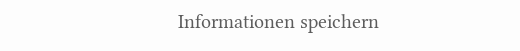Informationen speichern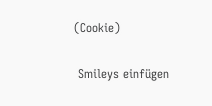(Cookie)

 Smileys einfügen